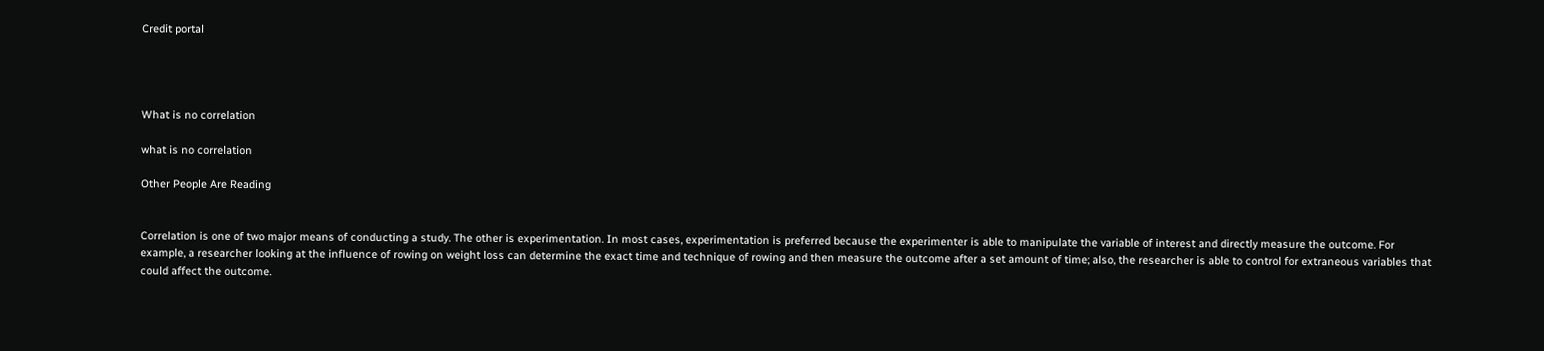Credit portal




What is no correlation

what is no correlation

Other People Are Reading


Correlation is one of two major means of conducting a study. The other is experimentation. In most cases, experimentation is preferred because the experimenter is able to manipulate the variable of interest and directly measure the outcome. For example, a researcher looking at the influence of rowing on weight loss can determine the exact time and technique of rowing and then measure the outcome after a set amount of time; also, the researcher is able to control for extraneous variables that could affect the outcome.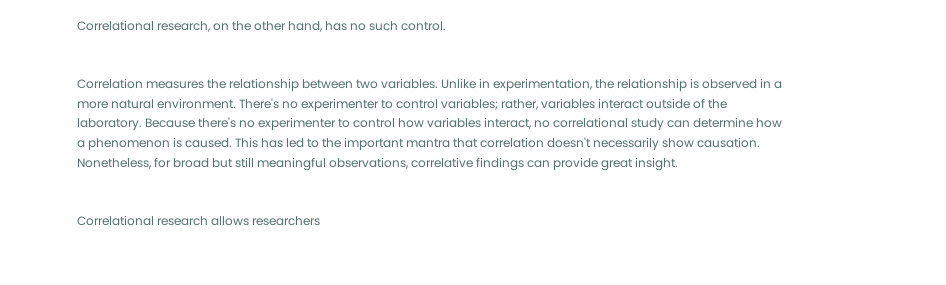Correlational research, on the other hand, has no such control.


Correlation measures the relationship between two variables. Unlike in experimentation, the relationship is observed in a more natural environment. There's no experimenter to control variables; rather, variables interact outside of the laboratory. Because there's no experimenter to control how variables interact, no correlational study can determine how a phenomenon is caused. This has led to the important mantra that correlation doesn't necessarily show causation. Nonetheless, for broad but still meaningful observations, correlative findings can provide great insight.


Correlational research allows researchers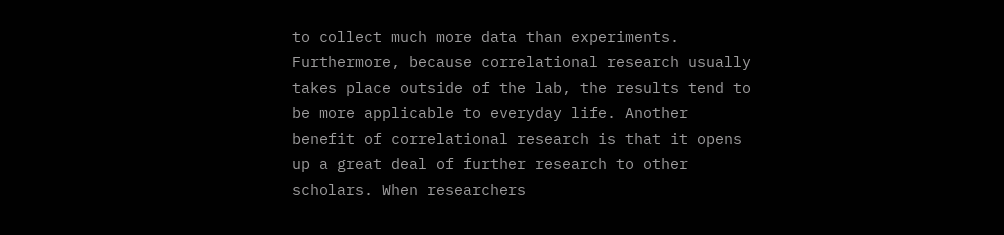to collect much more data than experiments. Furthermore, because correlational research usually takes place outside of the lab, the results tend to be more applicable to everyday life. Another benefit of correlational research is that it opens up a great deal of further research to other scholars. When researchers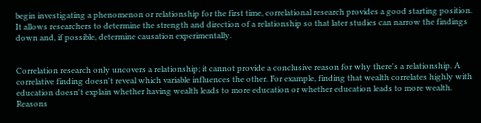begin investigating a phenomenon or relationship for the first time, correlational research provides a good starting position. It allows researchers to determine the strength and direction of a relationship so that later studies can narrow the findings down and, if possible, determine causation experimentally.


Correlation research only uncovers a relationship; it cannot provide a conclusive reason for why there's a relationship. A correlative finding doesn't reveal which variable influences the other. For example, finding that wealth correlates highly with education doesn't explain whether having wealth leads to more education or whether education leads to more wealth. Reasons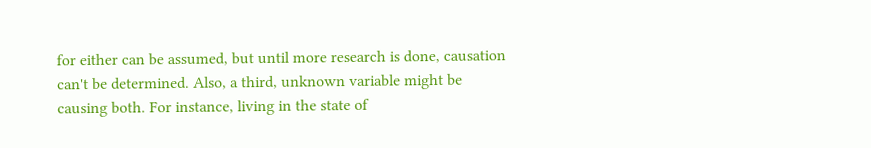for either can be assumed, but until more research is done, causation can't be determined. Also, a third, unknown variable might be causing both. For instance, living in the state of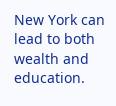New York can lead to both wealth and education.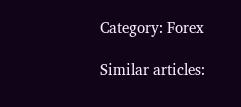Category: Forex

Similar articles: